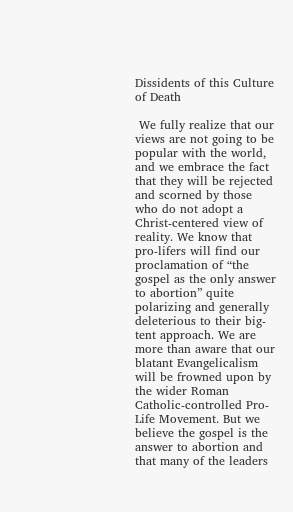Dissidents of this Culture of Death

 We fully realize that our views are not going to be popular with the world, and we embrace the fact that they will be rejected and scorned by those who do not adopt a Christ-centered view of reality. We know that pro-lifers will find our proclamation of “the gospel as the only answer to abortion” quite polarizing and generally deleterious to their big-tent approach. We are more than aware that our blatant Evangelicalism will be frowned upon by the wider Roman Catholic-controlled Pro-Life Movement. But we believe the gospel is the answer to abortion and that many of the leaders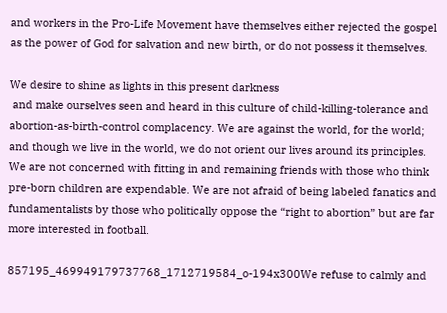and workers in the Pro-Life Movement have themselves either rejected the gospel as the power of God for salvation and new birth, or do not possess it themselves.

We desire to shine as lights in this present darkness
 and make ourselves seen and heard in this culture of child-killing-tolerance and abortion-as-birth-control complacency. We are against the world, for the world; and though we live in the world, we do not orient our lives around its principles. We are not concerned with fitting in and remaining friends with those who think pre-born children are expendable. We are not afraid of being labeled fanatics and fundamentalists by those who politically oppose the “right to abortion” but are far more interested in football.

857195_469949179737768_1712719584_o-194x300We refuse to calmly and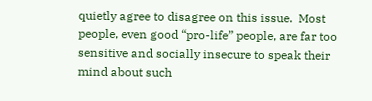quietly agree to disagree on this issue.  Most people, even good “pro-life” people, are far too sensitive and socially insecure to speak their mind about such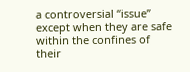a controversial “issue” except when they are safe within the confines of their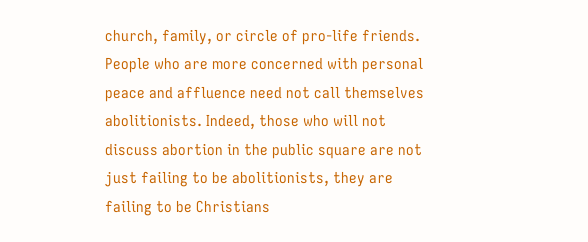church, family, or circle of pro-life friends. People who are more concerned with personal peace and affluence need not call themselves abolitionists. Indeed, those who will not discuss abortion in the public square are not just failing to be abolitionists, they are failing to be Christians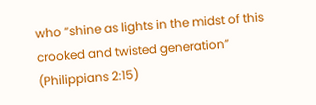who “shine as lights in the midst of this crooked and twisted generation” (Philippians 2:15)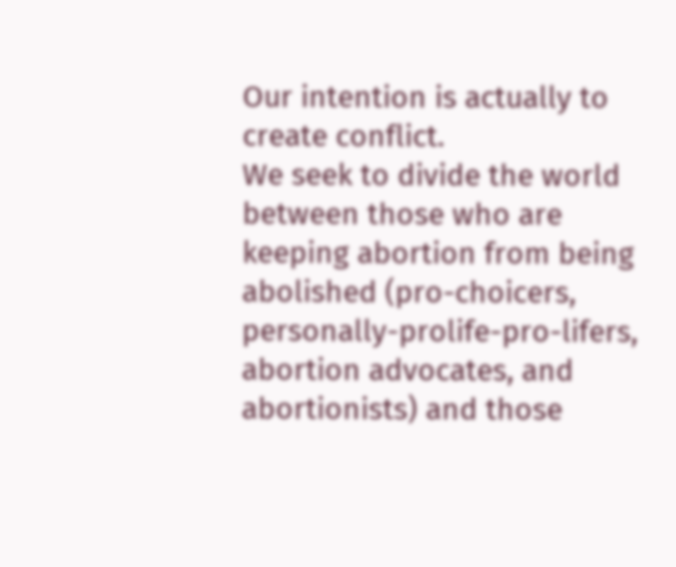Our intention is actually to create conflict.
We seek to divide the world between those who are keeping abortion from being abolished (pro-choicers, personally-prolife-pro-lifers, abortion advocates, and abortionists) and those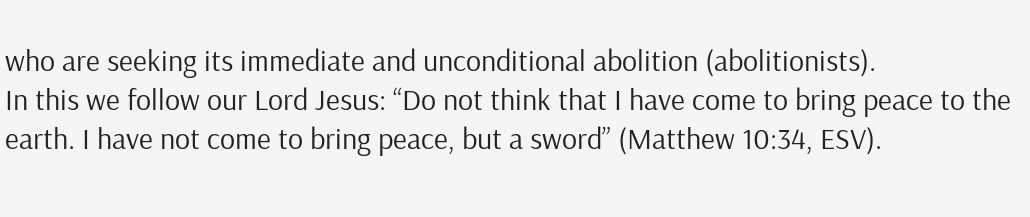who are seeking its immediate and unconditional abolition (abolitionists).
In this we follow our Lord Jesus: “Do not think that I have come to bring peace to the earth. I have not come to bring peace, but a sword” (Matthew 10:34, ESV).